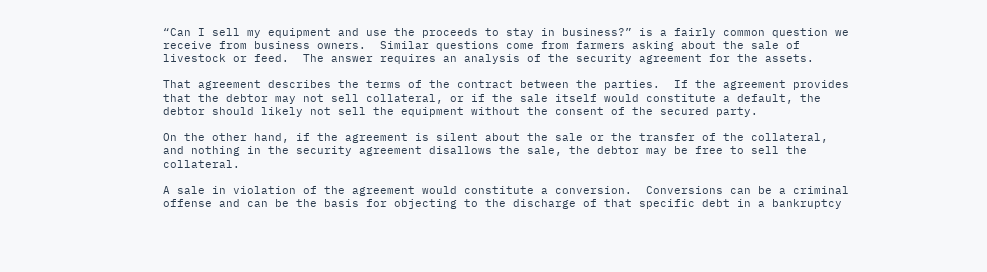“Can I sell my equipment and use the proceeds to stay in business?” is a fairly common question we receive from business owners.  Similar questions come from farmers asking about the sale of livestock or feed.  The answer requires an analysis of the security agreement for the assets.

That agreement describes the terms of the contract between the parties.  If the agreement provides that the debtor may not sell collateral, or if the sale itself would constitute a default, the debtor should likely not sell the equipment without the consent of the secured party.

On the other hand, if the agreement is silent about the sale or the transfer of the collateral, and nothing in the security agreement disallows the sale, the debtor may be free to sell the collateral.

A sale in violation of the agreement would constitute a conversion.  Conversions can be a criminal offense and can be the basis for objecting to the discharge of that specific debt in a bankruptcy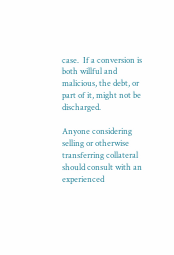case.  If a conversion is both willful and malicious, the debt, or part of it, might not be discharged.

Anyone considering selling or otherwise transferring collateral should consult with an experienced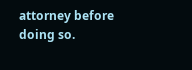attorney before doing so.